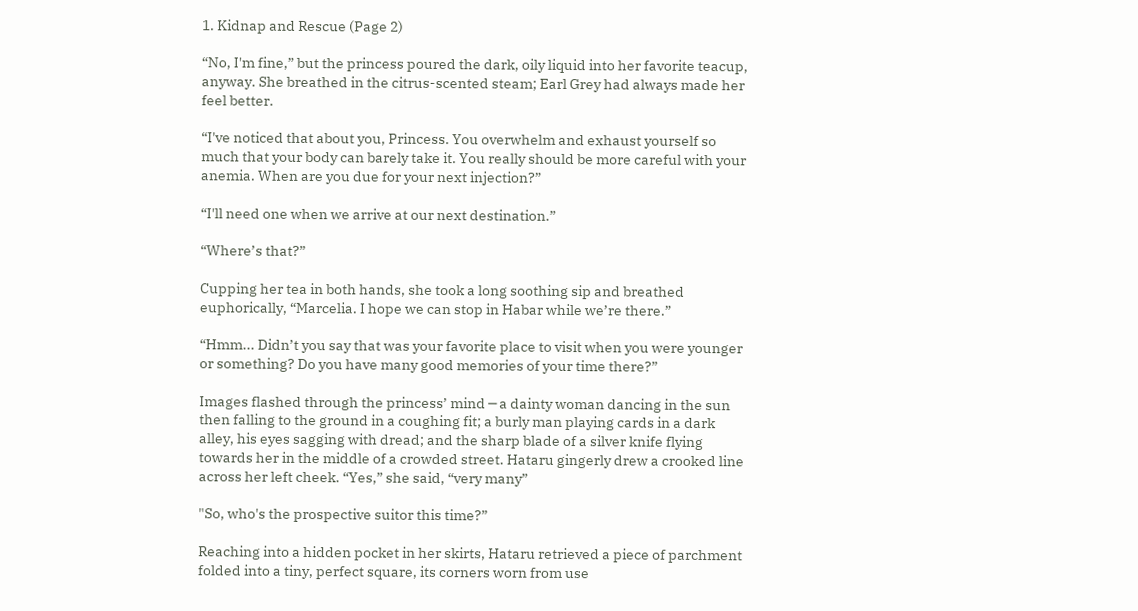1. Kidnap and Rescue (Page 2)

“No, I'm fine,” but the princess poured the dark, oily liquid into her favorite teacup, anyway. She breathed in the citrus-scented steam; Earl Grey had always made her feel better.

“I've noticed that about you, Princess. You overwhelm and exhaust yourself so much that your body can barely take it. You really should be more careful with your anemia. When are you due for your next injection?”

“I'll need one when we arrive at our next destination.”

“Where’s that?”

Cupping her tea in both hands, she took a long soothing sip and breathed euphorically, “Marcelia. I hope we can stop in Habar while we’re there.”

“Hmm... Didn’t you say that was your favorite place to visit when you were younger or something? Do you have many good memories of your time there?”

Images flashed through the princess’ mind ─ a dainty woman dancing in the sun then falling to the ground in a coughing fit; a burly man playing cards in a dark alley, his eyes sagging with dread; and the sharp blade of a silver knife flying towards her in the middle of a crowded street. Hataru gingerly drew a crooked line across her left cheek. “Yes,” she said, “very many”

"So, who's the prospective suitor this time?”

Reaching into a hidden pocket in her skirts, Hataru retrieved a piece of parchment folded into a tiny, perfect square, its corners worn from use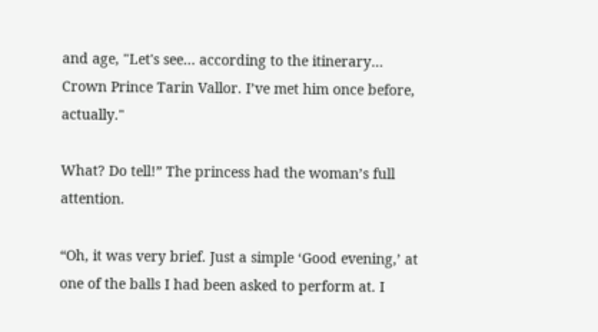and age, "Let's see… according to the itinerary… Crown Prince Tarin Vallor. I’ve met him once before, actually."

What? Do tell!” The princess had the woman’s full attention.

“Oh, it was very brief. Just a simple ‘Good evening,’ at one of the balls I had been asked to perform at. I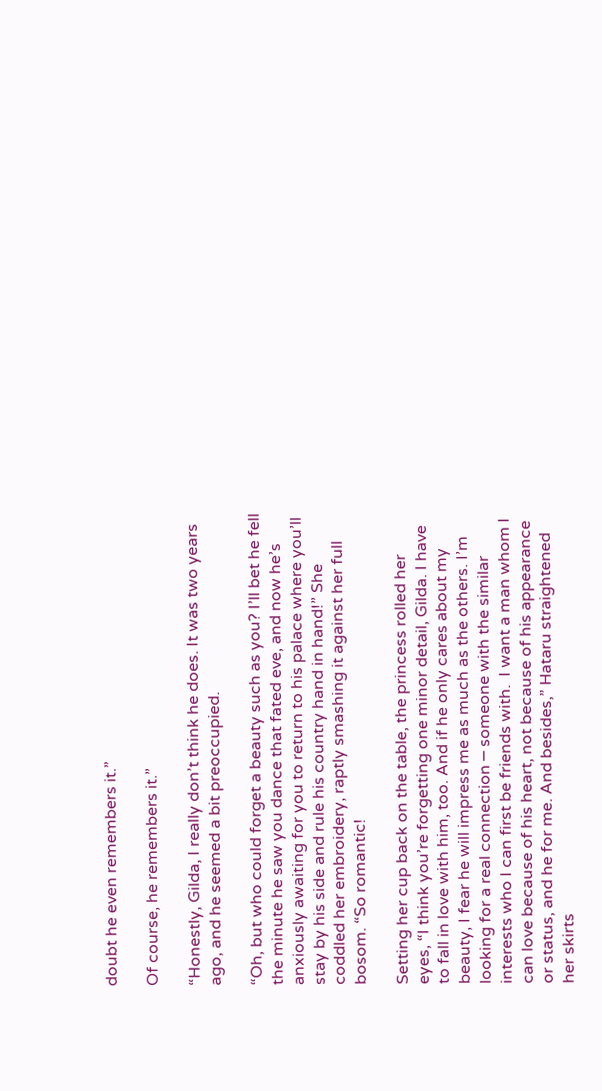doubt he even remembers it.”

Of course, he remembers it.”

“Honestly, Gilda, I really don’t think he does. It was two years ago, and he seemed a bit preoccupied.

“Oh, but who could forget a beauty such as you? I’ll bet he fell the minute he saw you dance that fated eve, and now he’s anxiously awaiting for you to return to his palace where you’ll stay by his side and rule his country hand in hand!” She coddled her embroidery, raptly smashing it against her full bosom. “So romantic!

Setting her cup back on the table, the princess rolled her eyes, “I think you’re forgetting one minor detail, Gilda. I have to fall in love with him, too. And if he only cares about my beauty, I fear he will impress me as much as the others. I’m looking for a real connection ─ someone with the similar interests who I can first be friends with.  I want a man whom I can love because of his heart, not because of his appearance or status, and he for me. And besides,” Hataru straightened her skirts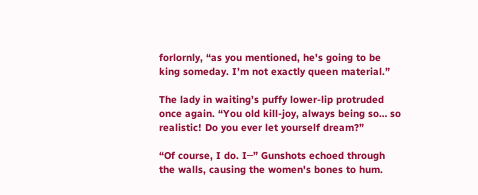forlornly, “as you mentioned, he's going to be king someday. I’m not exactly queen material.”

The lady in waiting’s puffy lower-lip protruded once again. “You old kill-joy, always being so… so realistic! Do you ever let yourself dream?”

“Of course, I do. I─” Gunshots echoed through the walls, causing the women's bones to hum.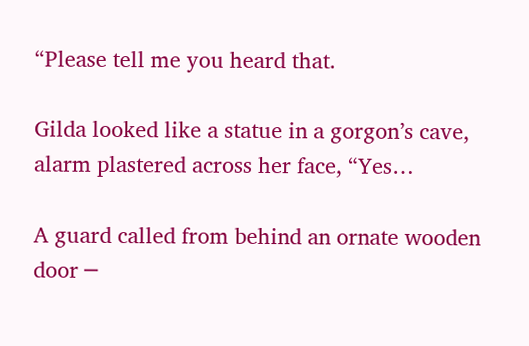“Please tell me you heard that.

Gilda looked like a statue in a gorgon’s cave, alarm plastered across her face, “Yes…

A guard called from behind an ornate wooden door ─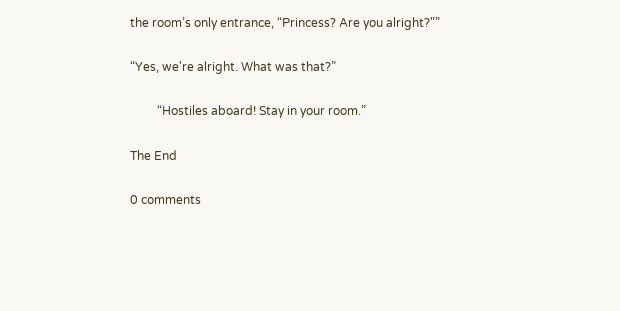the room’s only entrance, “Princess? Are you alright?"”

“Yes, we're alright. What was that?”

         “Hostiles aboard! Stay in your room.”

The End

0 comments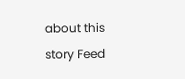about this story Feed